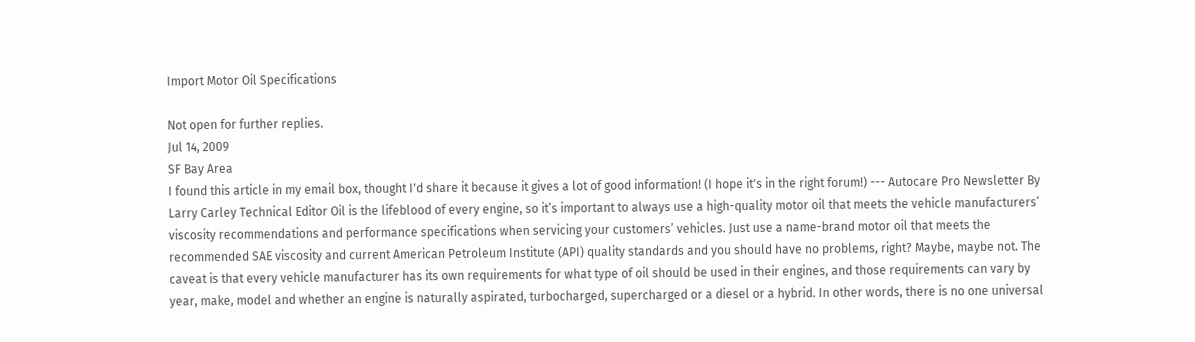Import Motor Oil Specifications

Not open for further replies.
Jul 14, 2009
SF Bay Area
I found this article in my email box, thought I'd share it because it gives a lot of good information! (I hope it's in the right forum!) --- Autocare Pro Newsletter By Larry Carley Technical Editor Oil is the lifeblood of every engine, so it’s important to always use a high-quality motor oil that meets the vehicle manufacturers’ viscosity recommendations and performance specifications when servicing your customers’ vehicles. Just use a name-brand motor oil that meets the recommended SAE viscosity and current American Petroleum Institute (API) quality standards and you should have no problems, right? Maybe, maybe not. The caveat is that every vehicle manufacturer has its own requirements for what type of oil should be used in their engines, and those requirements can vary by year, make, model and whether an engine is naturally aspirated, turbocharged, supercharged or a diesel or a hybrid. In other words, there is no one universal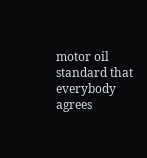motor oil standard that everybody agrees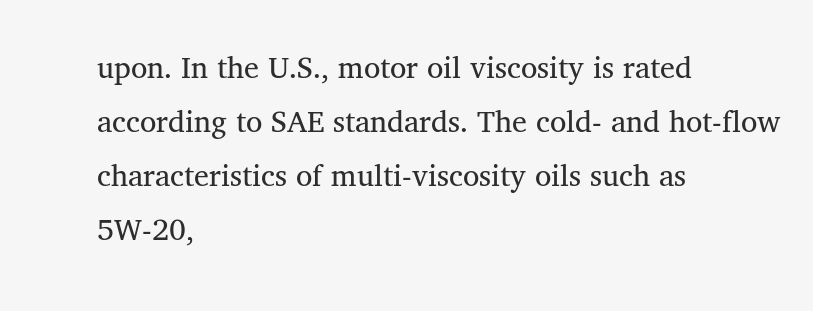upon. In the U.S., motor oil viscosity is rated according to SAE standards. The cold- and hot-flow characteristics of multi-viscosity oils such as 5W-20,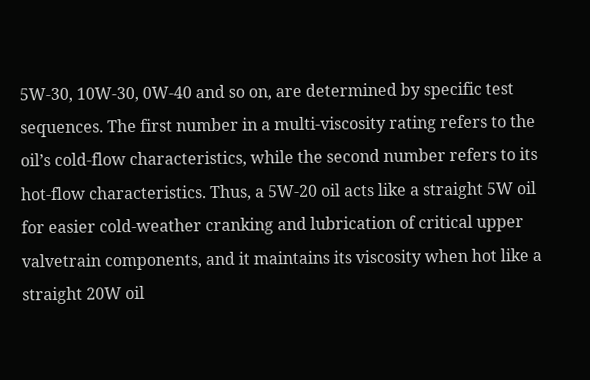5W-30, 10W-30, 0W-40 and so on, are determined by specific test sequences. The first number in a multi-viscosity rating refers to the oil’s cold-flow characteristics, while the second number refers to its hot-flow characteristics. Thus, a 5W-20 oil acts like a straight 5W oil for easier cold-weather cranking and lubrication of critical upper valvetrain components, and it maintains its viscosity when hot like a straight 20W oil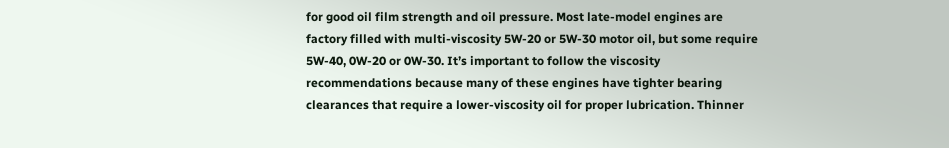for good oil film strength and oil pressure. Most late-model engines are factory filled with multi-viscosity 5W-20 or 5W-30 motor oil, but some require 5W-40, 0W-20 or 0W-30. It’s important to follow the viscosity recommendations because many of these engines have tighter bearing clearances that require a lower-viscosity oil for proper lubrication. Thinner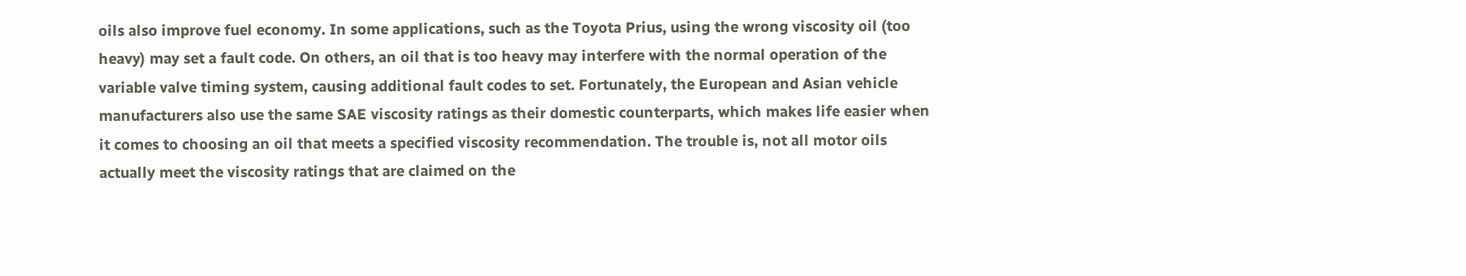oils also improve fuel economy. In some applications, such as the Toyota Prius, using the wrong viscosity oil (too heavy) may set a fault code. On others, an oil that is too heavy may interfere with the normal operation of the variable valve timing system, causing additional fault codes to set. Fortunately, the European and Asian vehicle manufacturers also use the same SAE viscosity ratings as their domestic counterparts, which makes life easier when it comes to choosing an oil that meets a specified viscosity recommendation. The trouble is, not all motor oils actually meet the viscosity ratings that are claimed on the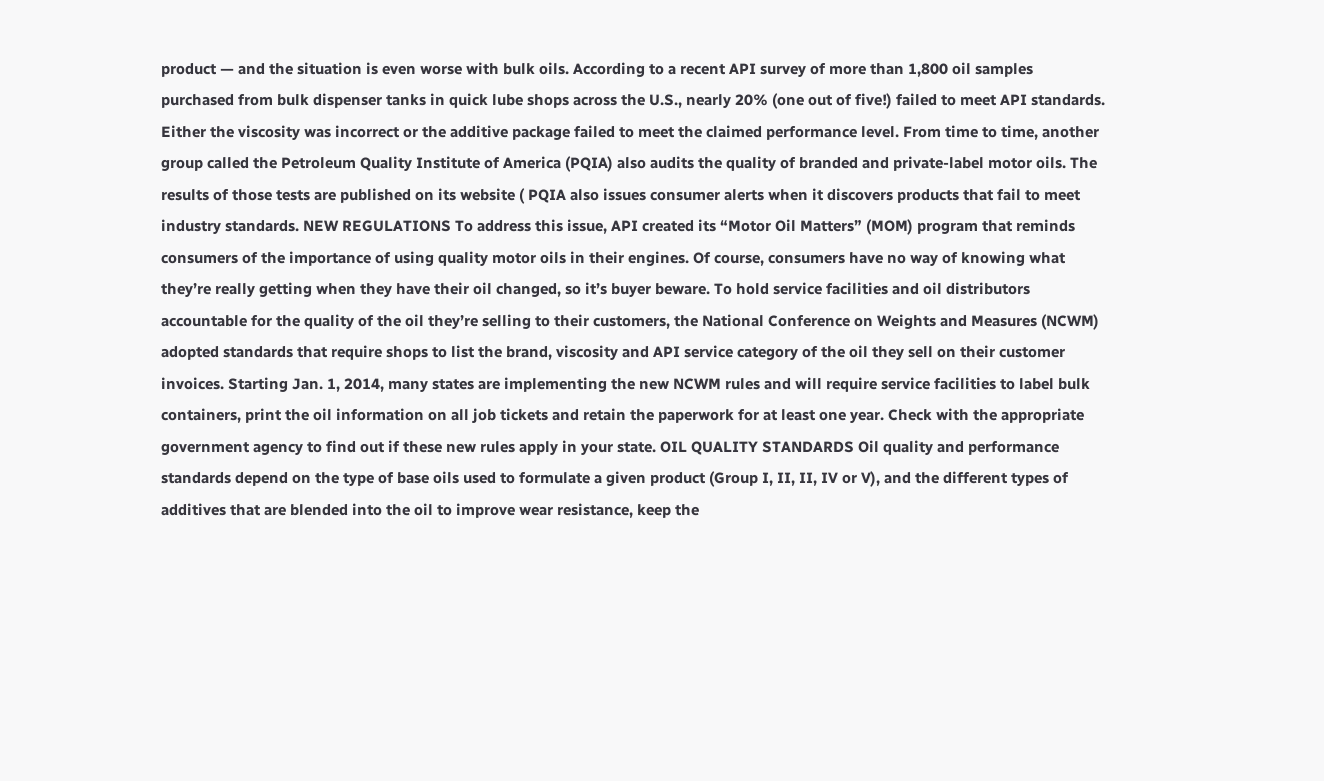product — and the situation is even worse with bulk oils. According to a recent API survey of more than 1,800 oil samples purchased from bulk dispenser tanks in quick lube shops across the U.S., nearly 20% (one out of five!) failed to meet API standards. Either the viscosity was incorrect or the additive package failed to meet the claimed performance level. From time to time, another group called the Petroleum Quality Institute of America (PQIA) also audits the quality of branded and private-label motor oils. The results of those tests are published on its website ( PQIA also issues consumer alerts when it discovers products that fail to meet industry standards. NEW REGULATIONS To address this issue, API created its “Motor Oil Matters” (MOM) program that reminds consumers of the importance of using quality motor oils in their engines. Of course, consumers have no way of knowing what they’re really getting when they have their oil changed, so it’s buyer beware. To hold service facilities and oil distributors accountable for the quality of the oil they’re selling to their customers, the National Conference on Weights and Measures (NCWM) adopted standards that require shops to list the brand, viscosity and API service category of the oil they sell on their customer invoices. Starting Jan. 1, 2014, many states are implementing the new NCWM rules and will require service facilities to label bulk containers, print the oil information on all job tickets and retain the paperwork for at least one year. Check with the appropriate government agency to find out if these new rules apply in your state. OIL QUALITY STANDARDS Oil quality and performance standards depend on the type of base oils used to formulate a given product (Group I, II, II, IV or V), and the different types of additives that are blended into the oil to improve wear resistance, keep the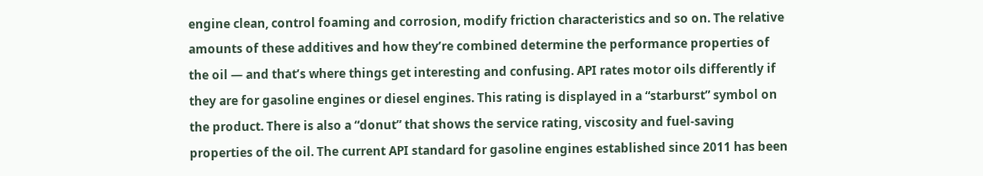engine clean, control foaming and corrosion, modify friction characteristics and so on. The relative amounts of these additives and how they’re combined determine the performance properties of the oil — and that’s where things get interesting and confusing. API rates motor oils differently if they are for gasoline engines or diesel engines. This rating is displayed in a “starburst” symbol on the product. There is also a “donut” that shows the service rating, viscosity and fuel-saving properties of the oil. The current API standard for gasoline engines established since 2011 has been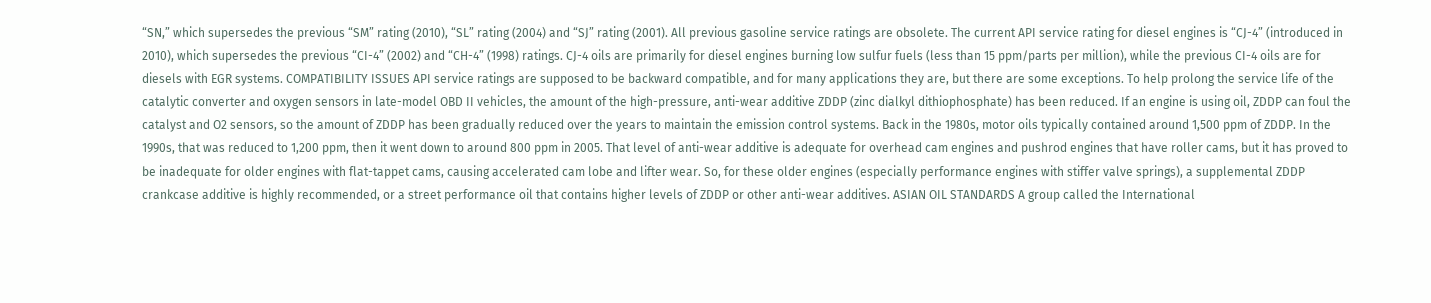“SN,” which supersedes the previous “SM” rating (2010), “SL” rating (2004) and “SJ” rating (2001). All previous gasoline service ratings are obsolete. The current API service rating for diesel engines is “CJ-4” (introduced in 2010), which supersedes the previous “CI-4” (2002) and “CH-4” (1998) ratings. CJ-4 oils are primarily for diesel engines burning low sulfur fuels (less than 15 ppm/parts per million), while the previous CI-4 oils are for diesels with EGR systems. COMPATIBILITY ISSUES API service ratings are supposed to be backward compatible, and for many applications they are, but there are some exceptions. To help prolong the service life of the catalytic converter and oxygen sensors in late-model OBD II vehicles, the amount of the high-pressure, anti-wear additive ZDDP (zinc dialkyl dithiophosphate) has been reduced. If an engine is using oil, ZDDP can foul the catalyst and O2 sensors, so the amount of ZDDP has been gradually reduced over the years to maintain the emission control systems. Back in the 1980s, motor oils typically contained around 1,500 ppm of ZDDP. In the 1990s, that was reduced to 1,200 ppm, then it went down to around 800 ppm in 2005. That level of anti-wear additive is adequate for overhead cam engines and pushrod engines that have roller cams, but it has proved to be inadequate for older engines with flat-tappet cams, causing accelerated cam lobe and lifter wear. So, for these older engines (especially performance engines with stiffer valve springs), a supplemental ZDDP crankcase additive is highly recommended, or a street performance oil that contains higher levels of ZDDP or other anti-wear additives. ASIAN OIL STANDARDS A group called the International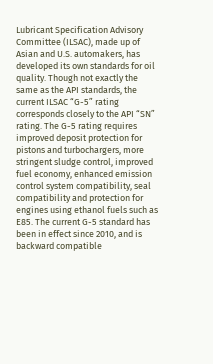Lubricant Specification Advisory Committee (ILSAC), made up of Asian and U.S. automakers, has developed its own standards for oil quality. Though not exactly the same as the API standards, the current ILSAC “G-5” rating corresponds closely to the API “SN” rating. The G-5 rating requires improved deposit protection for pistons and turbochargers, more stringent sludge control, improved fuel economy, enhanced emission control system compatibility, seal compatibility and protection for engines using ethanol fuels such as E85. The current G-5 standard has been in effect since 2010, and is backward compatible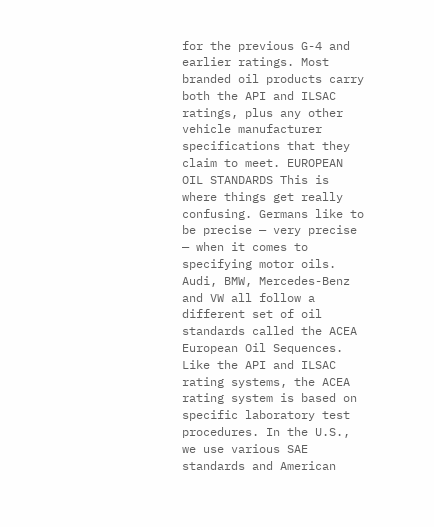for the previous G-4 and earlier ratings. Most branded oil products carry both the API and ILSAC ratings, plus any other vehicle manufacturer specifications that they claim to meet. EUROPEAN OIL STANDARDS This is where things get really confusing. Germans like to be precise — very precise — when it comes to specifying motor oils. Audi, BMW, Mercedes-Benz and VW all follow a different set of oil standards called the ACEA European Oil Sequences. Like the API and ILSAC rating systems, the ACEA rating system is based on specific laboratory test procedures. In the U.S., we use various SAE standards and American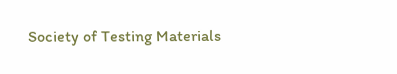Society of Testing Materials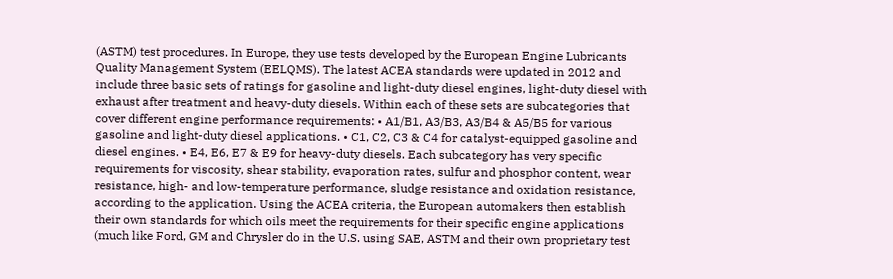(ASTM) test procedures. In Europe, they use tests developed by the European Engine Lubricants Quality Management System (EELQMS). The latest ACEA standards were updated in 2012 and include three basic sets of ratings for gasoline and light-duty diesel engines, light-duty diesel with exhaust after treatment and heavy-duty diesels. Within each of these sets are subcategories that cover different engine performance requirements: • A1/B1, A3/B3, A3/B4 & A5/B5 for various gasoline and light-duty diesel applications. • C1, C2, C3 & C4 for catalyst-equipped gasoline and diesel engines. • E4, E6, E7 & E9 for heavy-duty diesels. Each subcategory has very specific requirements for viscosity, shear stability, evaporation rates, sulfur and phosphor content, wear resistance, high- and low-temperature performance, sludge resistance and oxidation resistance, according to the application. Using the ACEA criteria, the European automakers then establish their own standards for which oils meet the requirements for their specific engine applications (much like Ford, GM and Chrysler do in the U.S. using SAE, ASTM and their own proprietary test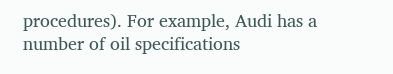procedures). For example, Audi has a number of oil specifications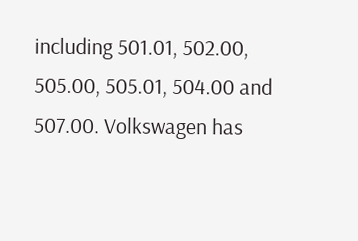including 501.01, 502.00, 505.00, 505.01, 504.00 and 507.00. Volkswagen has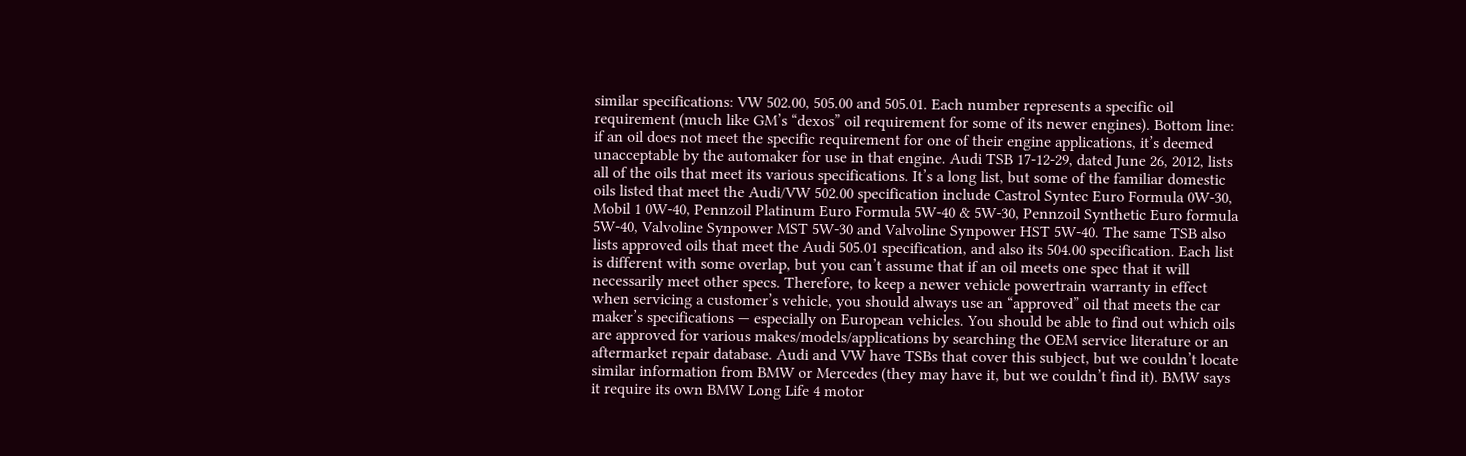similar specifications: VW 502.00, 505.00 and 505.01. Each number represents a specific oil requirement (much like GM’s “dexos” oil requirement for some of its newer engines). Bottom line: if an oil does not meet the specific requirement for one of their engine applications, it’s deemed unacceptable by the automaker for use in that engine. Audi TSB 17-12-29, dated June 26, 2012, lists all of the oils that meet its various specifications. It’s a long list, but some of the familiar domestic oils listed that meet the Audi/VW 502.00 specification include Castrol Syntec Euro Formula 0W-30, Mobil 1 0W-40, Pennzoil Platinum Euro Formula 5W-40 & 5W-30, Pennzoil Synthetic Euro formula 5W-40, Valvoline Synpower MST 5W-30 and Valvoline Synpower HST 5W-40. The same TSB also lists approved oils that meet the Audi 505.01 specification, and also its 504.00 specification. Each list is different with some overlap, but you can’t assume that if an oil meets one spec that it will necessarily meet other specs. Therefore, to keep a newer vehicle powertrain warranty in effect when servicing a customer’s vehicle, you should always use an “approved” oil that meets the car maker’s specifications — especially on European vehicles. You should be able to find out which oils are approved for various makes/models/applications by searching the OEM service literature or an aftermarket repair database. Audi and VW have TSBs that cover this subject, but we couldn’t locate similar information from BMW or Mercedes (they may have it, but we couldn’t find it). BMW says it require its own BMW Long Life 4 motor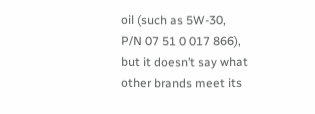oil (such as 5W-30, P/N 07 51 0 017 866), but it doesn’t say what other brands meet its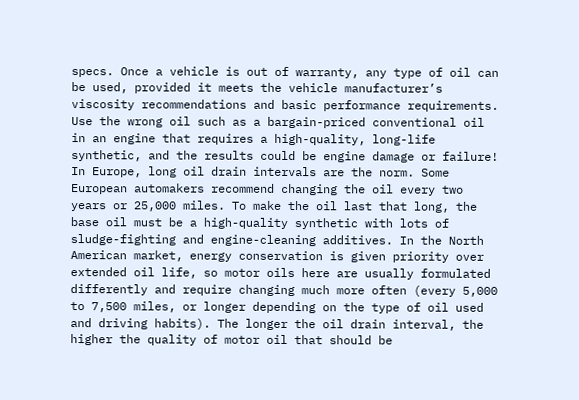specs. Once a vehicle is out of warranty, any type of oil can be used, provided it meets the vehicle manufacturer’s viscosity recommendations and basic performance requirements. Use the wrong oil such as a bargain-priced conventional oil in an engine that requires a high-quality, long-life synthetic, and the results could be engine damage or failure! In Europe, long oil drain intervals are the norm. Some European automakers recommend changing the oil every two years or 25,000 miles. To make the oil last that long, the base oil must be a high-quality synthetic with lots of sludge-fighting and engine-cleaning additives. In the North American market, energy conservation is given priority over extended oil life, so motor oils here are usually formulated differently and require changing much more often (every 5,000 to 7,500 miles, or longer depending on the type of oil used and driving habits). The longer the oil drain interval, the higher the quality of motor oil that should be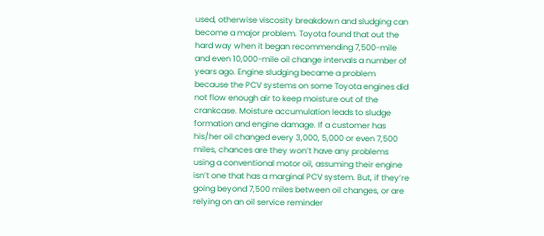used, otherwise viscosity breakdown and sludging can become a major problem. Toyota found that out the hard way when it began recommending 7,500-mile and even 10,000-mile oil change intervals a number of years ago. Engine sludging became a problem because the PCV systems on some Toyota engines did not flow enough air to keep moisture out of the crankcase. Moisture accumulation leads to sludge formation and engine damage. If a customer has his/her oil changed every 3,000, 5,000 or even 7,500 miles, chances are they won’t have any problems using a conventional motor oil, assuming their engine isn’t one that has a marginal PCV system. But, if they’re going beyond 7,500 miles between oil changes, or are relying on an oil service reminder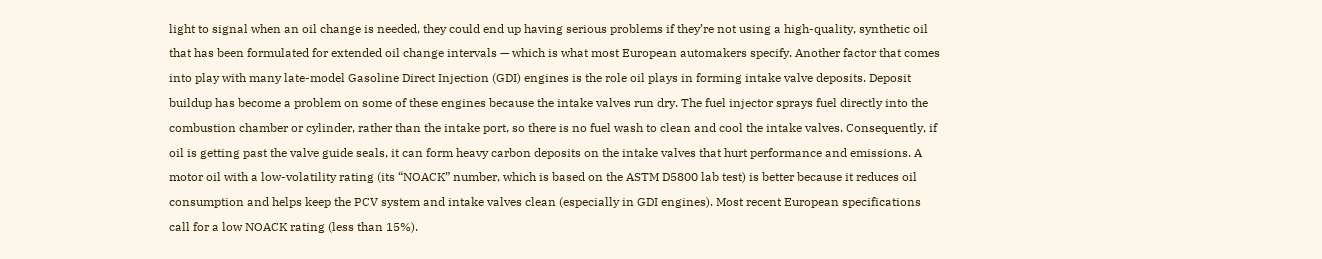light to signal when an oil change is needed, they could end up having serious problems if they’re not using a high-quality, synthetic oil that has been formulated for extended oil change intervals — which is what most European automakers specify. Another factor that comes into play with many late-model Gasoline Direct Injection (GDI) engines is the role oil plays in forming intake valve deposits. Deposit buildup has become a problem on some of these engines because the intake valves run dry. The fuel injector sprays fuel directly into the combustion chamber or cylinder, rather than the intake port, so there is no fuel wash to clean and cool the intake valves. Consequently, if oil is getting past the valve guide seals, it can form heavy carbon deposits on the intake valves that hurt performance and emissions. A motor oil with a low-volatility rating (its “NOACK” number, which is based on the ASTM D5800 lab test) is better because it reduces oil consumption and helps keep the PCV system and intake valves clean (especially in GDI engines). Most recent European specifications call for a low NOACK rating (less than 15%).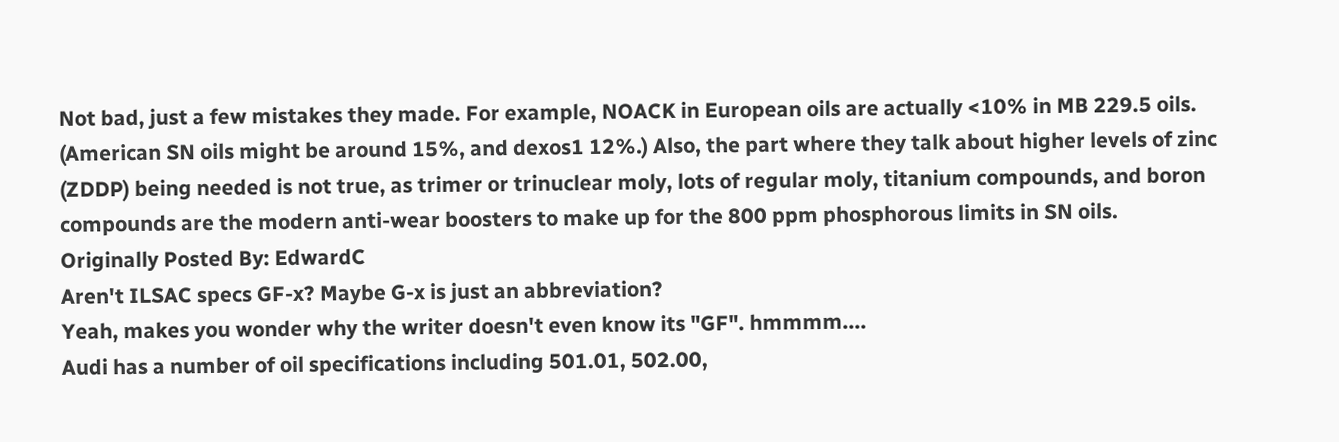Not bad, just a few mistakes they made. For example, NOACK in European oils are actually <10% in MB 229.5 oils. (American SN oils might be around 15%, and dexos1 12%.) Also, the part where they talk about higher levels of zinc (ZDDP) being needed is not true, as trimer or trinuclear moly, lots of regular moly, titanium compounds, and boron compounds are the modern anti-wear boosters to make up for the 800 ppm phosphorous limits in SN oils.
Originally Posted By: EdwardC
Aren't ILSAC specs GF-x? Maybe G-x is just an abbreviation?
Yeah, makes you wonder why the writer doesn't even know its "GF". hmmmm....
Audi has a number of oil specifications including 501.01, 502.00,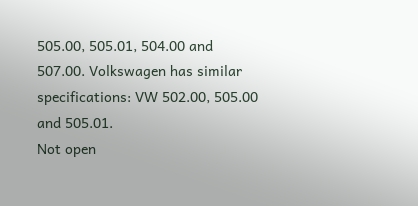505.00, 505.01, 504.00 and 507.00. Volkswagen has similar specifications: VW 502.00, 505.00 and 505.01.
Not open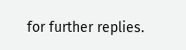for further replies.